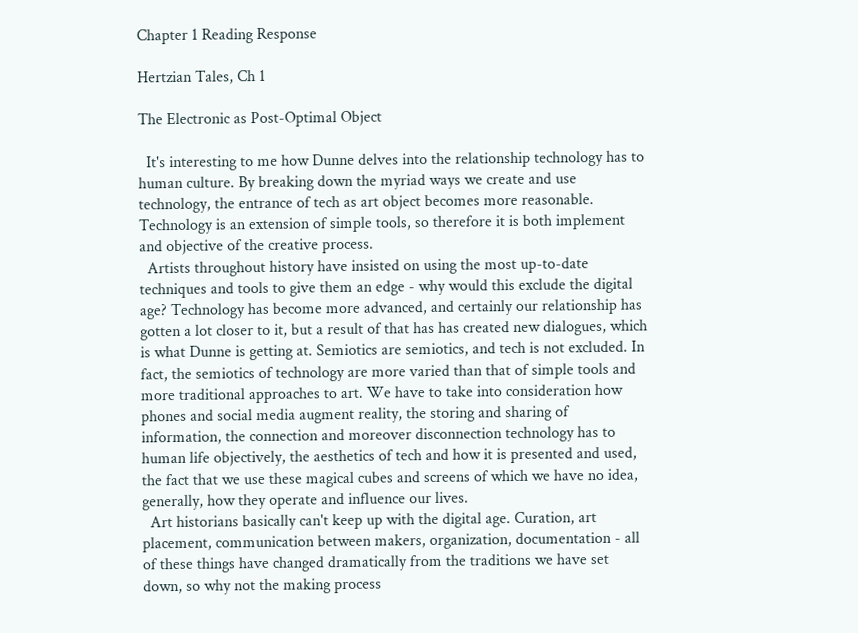Chapter 1 Reading Response

Hertzian Tales, Ch 1

The Electronic as Post-Optimal Object

  It's interesting to me how Dunne delves into the relationship technology has to human culture. By breaking down the myriad ways we create and use technology, the entrance of tech as art object becomes more reasonable. Technology is an extension of simple tools, so therefore it is both implement and objective of the creative process.
  Artists throughout history have insisted on using the most up-to-date techniques and tools to give them an edge - why would this exclude the digital age? Technology has become more advanced, and certainly our relationship has gotten a lot closer to it, but a result of that has has created new dialogues, which is what Dunne is getting at. Semiotics are semiotics, and tech is not excluded. In fact, the semiotics of technology are more varied than that of simple tools and more traditional approaches to art. We have to take into consideration how phones and social media augment reality, the storing and sharing of information, the connection and moreover disconnection technology has to human life objectively, the aesthetics of tech and how it is presented and used, the fact that we use these magical cubes and screens of which we have no idea, generally, how they operate and influence our lives.
  Art historians basically can't keep up with the digital age. Curation, art placement, communication between makers, organization, documentation - all of these things have changed dramatically from the traditions we have set down, so why not the making process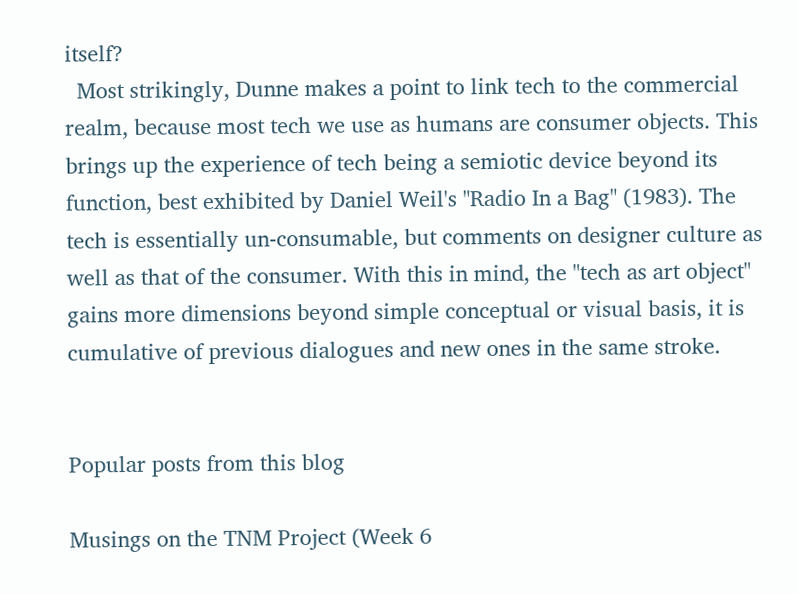itself?
  Most strikingly, Dunne makes a point to link tech to the commercial realm, because most tech we use as humans are consumer objects. This brings up the experience of tech being a semiotic device beyond its function, best exhibited by Daniel Weil's "Radio In a Bag" (1983). The tech is essentially un-consumable, but comments on designer culture as well as that of the consumer. With this in mind, the "tech as art object" gains more dimensions beyond simple conceptual or visual basis, it is cumulative of previous dialogues and new ones in the same stroke.


Popular posts from this blog

Musings on the TNM Project (Week 6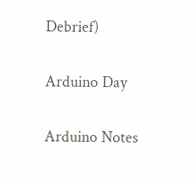Debrief)

Arduino Day

Arduino Notes